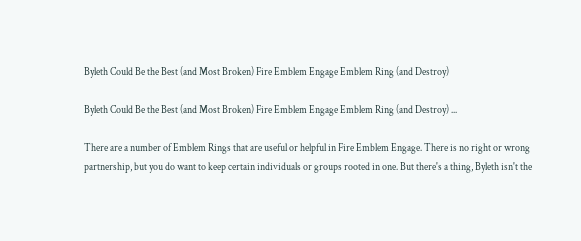Byleth Could Be the Best (and Most Broken) Fire Emblem Engage Emblem Ring (and Destroy)

Byleth Could Be the Best (and Most Broken) Fire Emblem Engage Emblem Ring (and Destroy) ...

There are a number of Emblem Rings that are useful or helpful in Fire Emblem Engage. There is no right or wrong partnership, but you do want to keep certain individuals or groups rooted in one. But there's a thing, Byleth isn't the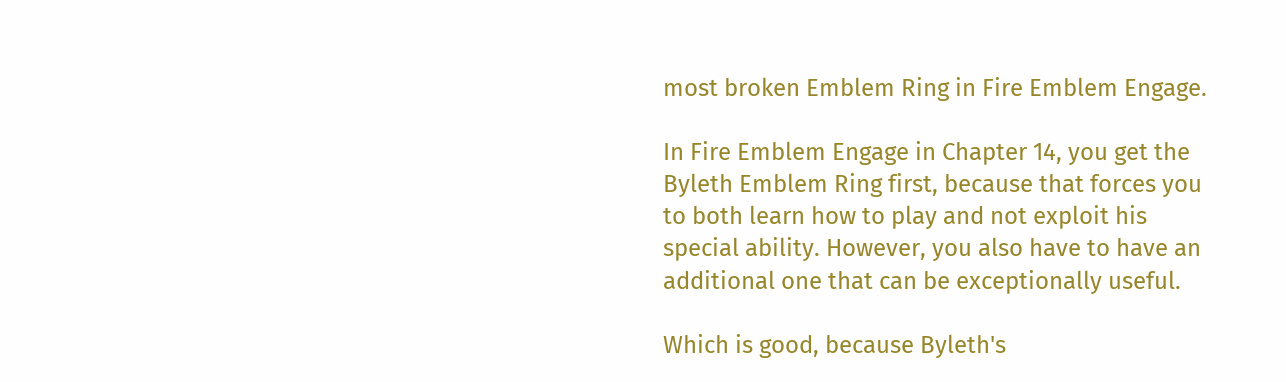most broken Emblem Ring in Fire Emblem Engage.

In Fire Emblem Engage in Chapter 14, you get the Byleth Emblem Ring first, because that forces you to both learn how to play and not exploit his special ability. However, you also have to have an additional one that can be exceptionally useful.

Which is good, because Byleth's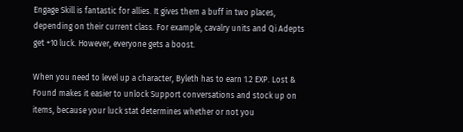Engage Skill is fantastic for allies. It gives them a buff in two places, depending on their current class. For example, cavalry units and Qi Adepts get +10 luck. However, everyone gets a boost.

When you need to level up a character, Byleth has to earn 1.2 EXP. Lost & Found makes it easier to unlock Support conversations and stock up on items, because your luck stat determines whether or not you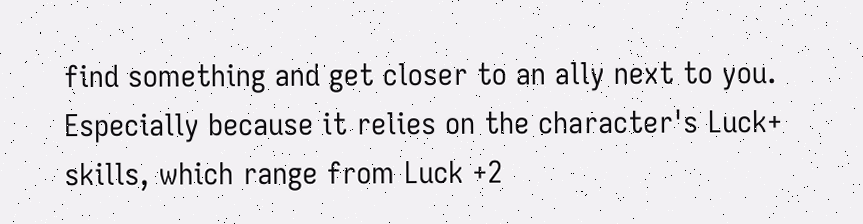find something and get closer to an ally next to you. Especially because it relies on the character's Luck+ skills, which range from Luck +2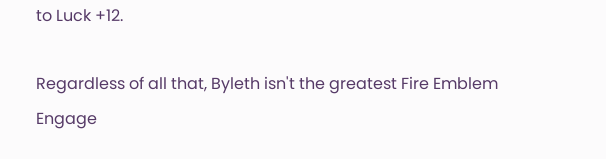to Luck +12.

Regardless of all that, Byleth isn't the greatest Fire Emblem Engage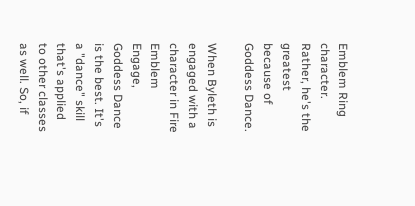Emblem Ring character. Rather, he's the greatest because of Goddess Dance.

When Byleth is engaged with a character in Fire Emblem Engage, Goddess Dance is the best. It's a "dance" skill that's applied to other classes as well. So, if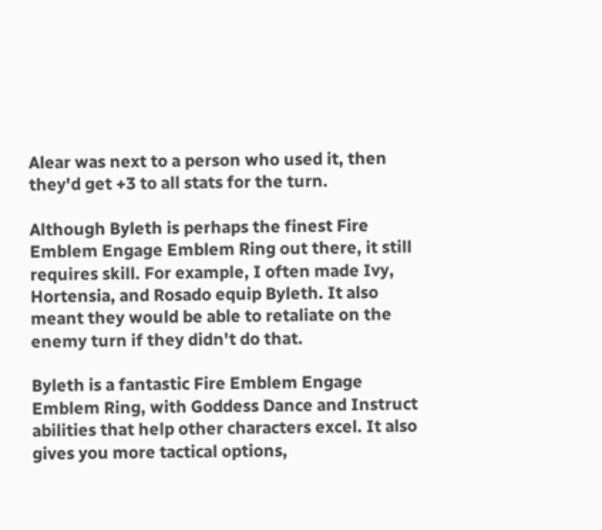Alear was next to a person who used it, then they'd get +3 to all stats for the turn.

Although Byleth is perhaps the finest Fire Emblem Engage Emblem Ring out there, it still requires skill. For example, I often made Ivy, Hortensia, and Rosado equip Byleth. It also meant they would be able to retaliate on the enemy turn if they didn't do that.

Byleth is a fantastic Fire Emblem Engage Emblem Ring, with Goddess Dance and Instruct abilities that help other characters excel. It also gives you more tactical options,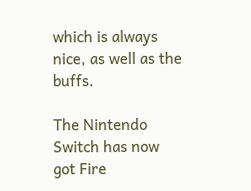which is always nice, as well as the buffs.

The Nintendo Switch has now got Fire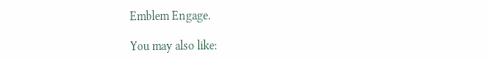Emblem Engage.

You may also like: